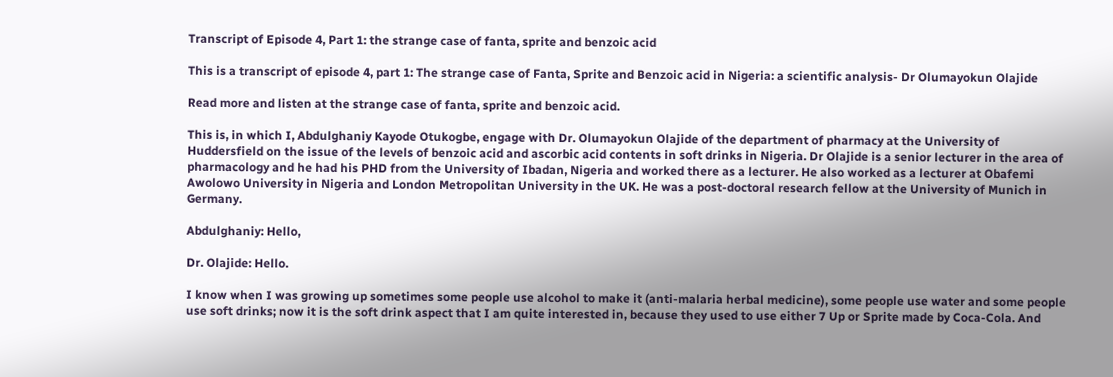Transcript of Episode 4, Part 1: the strange case of fanta, sprite and benzoic acid

This is a transcript of episode 4, part 1: The strange case of Fanta, Sprite and Benzoic acid in Nigeria: a scientific analysis- Dr Olumayokun Olajide

Read more and listen at the strange case of fanta, sprite and benzoic acid.

This is, in which I, Abdulghaniy Kayode Otukogbe, engage with Dr. Olumayokun Olajide of the department of pharmacy at the University of Huddersfield on the issue of the levels of benzoic acid and ascorbic acid contents in soft drinks in Nigeria. Dr Olajide is a senior lecturer in the area of pharmacology and he had his PHD from the University of Ibadan, Nigeria and worked there as a lecturer. He also worked as a lecturer at Obafemi Awolowo University in Nigeria and London Metropolitan University in the UK. He was a post-doctoral research fellow at the University of Munich in Germany.

Abdulghaniy: Hello,

Dr. Olajide: Hello.

I know when I was growing up sometimes some people use alcohol to make it (anti-malaria herbal medicine), some people use water and some people use soft drinks; now it is the soft drink aspect that I am quite interested in, because they used to use either 7 Up or Sprite made by Coca-Cola. And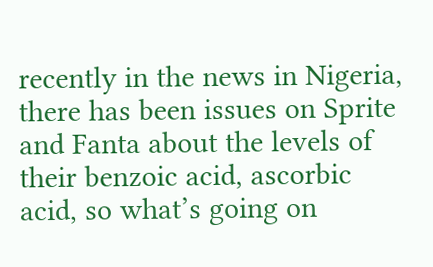recently in the news in Nigeria, there has been issues on Sprite and Fanta about the levels of their benzoic acid, ascorbic acid, so what’s going on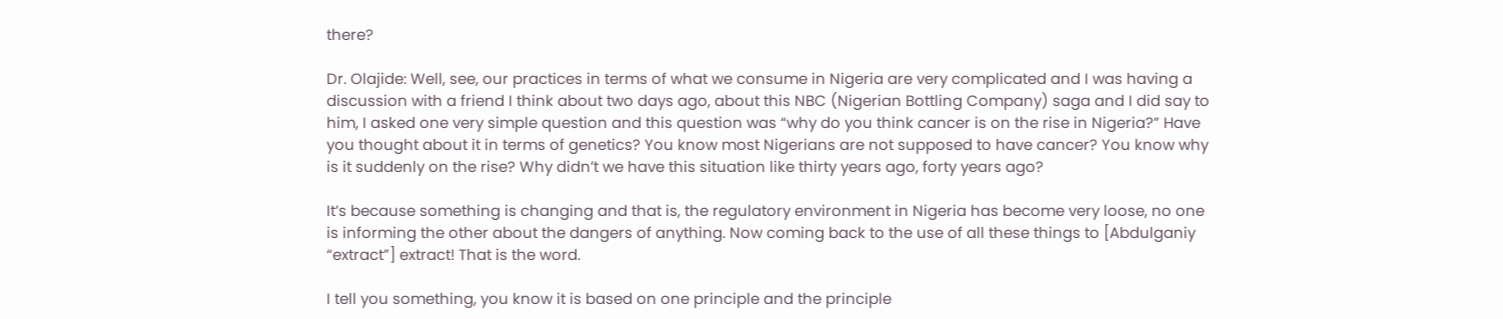there?

Dr. Olajide: Well, see, our practices in terms of what we consume in Nigeria are very complicated and I was having a discussion with a friend I think about two days ago, about this NBC (Nigerian Bottling Company) saga and I did say to him, I asked one very simple question and this question was “why do you think cancer is on the rise in Nigeria?” Have you thought about it in terms of genetics? You know most Nigerians are not supposed to have cancer? You know why is it suddenly on the rise? Why didn’t we have this situation like thirty years ago, forty years ago?

It’s because something is changing and that is, the regulatory environment in Nigeria has become very loose, no one is informing the other about the dangers of anything. Now coming back to the use of all these things to [Abdulganiy “extract”] extract! That is the word.

I tell you something, you know it is based on one principle and the principle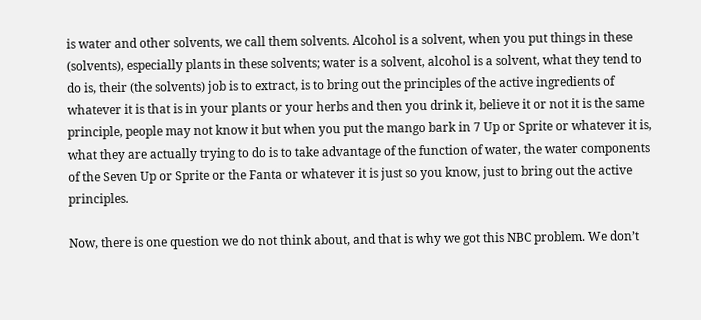is water and other solvents, we call them solvents. Alcohol is a solvent, when you put things in these (solvents), especially plants in these solvents; water is a solvent, alcohol is a solvent, what they tend to do is, their (the solvents) job is to extract, is to bring out the principles of the active ingredients of whatever it is that is in your plants or your herbs and then you drink it, believe it or not it is the same principle, people may not know it but when you put the mango bark in 7 Up or Sprite or whatever it is, what they are actually trying to do is to take advantage of the function of water, the water components of the Seven Up or Sprite or the Fanta or whatever it is just so you know, just to bring out the active principles.

Now, there is one question we do not think about, and that is why we got this NBC problem. We don’t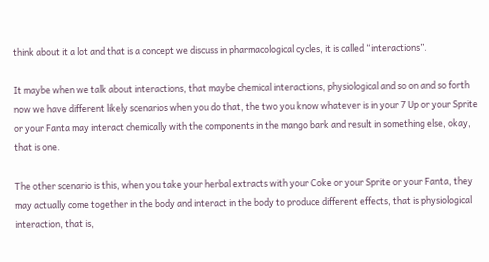think about it a lot and that is a concept we discuss in pharmacological cycles, it is called “interactions”.

It maybe when we talk about interactions, that maybe chemical interactions, physiological and so on and so forth now we have different likely scenarios when you do that, the two you know whatever is in your 7 Up or your Sprite or your Fanta may interact chemically with the components in the mango bark and result in something else, okay, that is one.

The other scenario is this, when you take your herbal extracts with your Coke or your Sprite or your Fanta, they may actually come together in the body and interact in the body to produce different effects, that is physiological interaction, that is,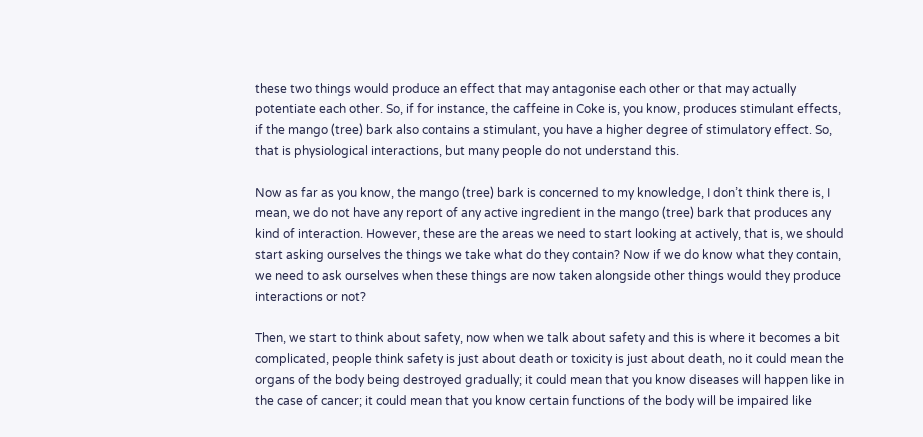these two things would produce an effect that may antagonise each other or that may actually potentiate each other. So, if for instance, the caffeine in Coke is, you know, produces stimulant effects, if the mango (tree) bark also contains a stimulant, you have a higher degree of stimulatory effect. So, that is physiological interactions, but many people do not understand this.

Now as far as you know, the mango (tree) bark is concerned to my knowledge, I don’t think there is, I mean, we do not have any report of any active ingredient in the mango (tree) bark that produces any kind of interaction. However, these are the areas we need to start looking at actively, that is, we should start asking ourselves the things we take what do they contain? Now if we do know what they contain, we need to ask ourselves when these things are now taken alongside other things would they produce interactions or not?

Then, we start to think about safety, now when we talk about safety and this is where it becomes a bit complicated, people think safety is just about death or toxicity is just about death, no it could mean the organs of the body being destroyed gradually; it could mean that you know diseases will happen like in the case of cancer; it could mean that you know certain functions of the body will be impaired like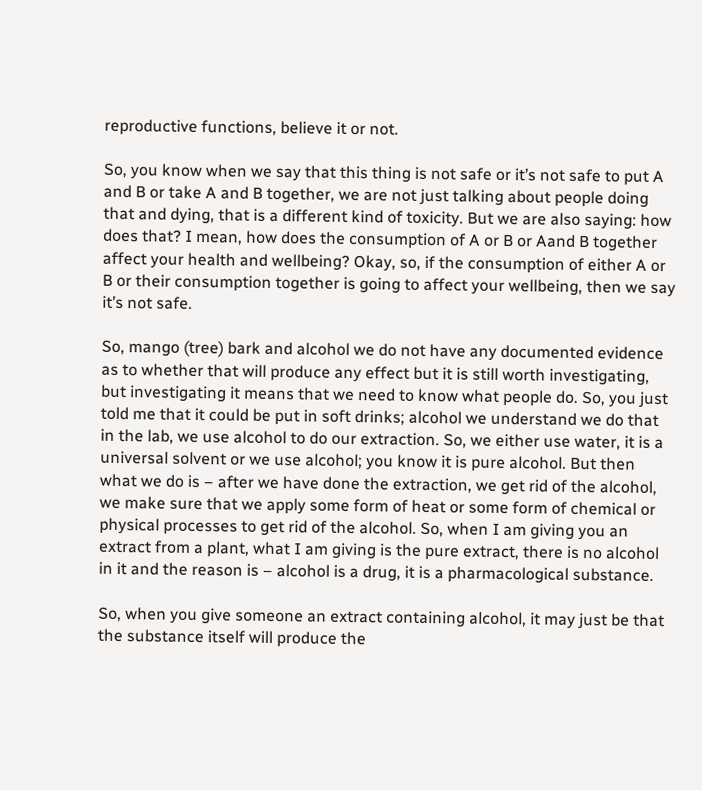reproductive functions, believe it or not.

So, you know when we say that this thing is not safe or it’s not safe to put A and B or take A and B together, we are not just talking about people doing that and dying, that is a different kind of toxicity. But we are also saying: how does that? I mean, how does the consumption of A or B or Aand B together affect your health and wellbeing? Okay, so, if the consumption of either A or B or their consumption together is going to affect your wellbeing, then we say it’s not safe.

So, mango (tree) bark and alcohol we do not have any documented evidence as to whether that will produce any effect but it is still worth investigating, but investigating it means that we need to know what people do. So, you just told me that it could be put in soft drinks; alcohol we understand we do that in the lab, we use alcohol to do our extraction. So, we either use water, it is a universal solvent or we use alcohol; you know it is pure alcohol. But then what we do is – after we have done the extraction, we get rid of the alcohol, we make sure that we apply some form of heat or some form of chemical or physical processes to get rid of the alcohol. So, when I am giving you an extract from a plant, what I am giving is the pure extract, there is no alcohol in it and the reason is – alcohol is a drug, it is a pharmacological substance.

So, when you give someone an extract containing alcohol, it may just be that the substance itself will produce the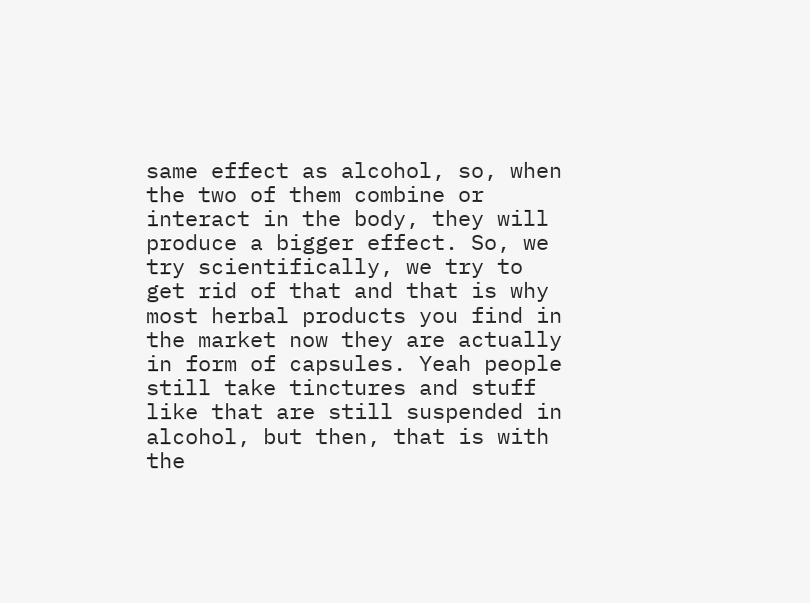same effect as alcohol, so, when the two of them combine or interact in the body, they will produce a bigger effect. So, we try scientifically, we try to get rid of that and that is why most herbal products you find in the market now they are actually in form of capsules. Yeah people still take tinctures and stuff like that are still suspended in alcohol, but then, that is with the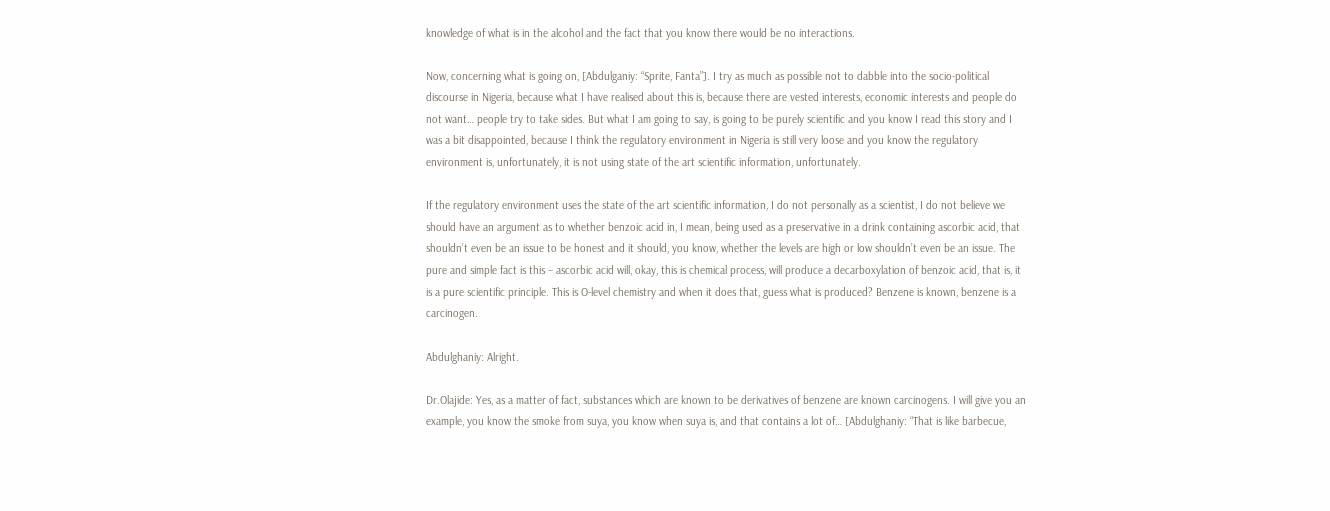knowledge of what is in the alcohol and the fact that you know there would be no interactions.

Now, concerning what is going on, [Abdulganiy: “Sprite, Fanta”]. I try as much as possible not to dabble into the socio-political discourse in Nigeria, because what I have realised about this is, because there are vested interests, economic interests and people do not want… people try to take sides. But what I am going to say, is going to be purely scientific and you know I read this story and I was a bit disappointed, because I think the regulatory environment in Nigeria is still very loose and you know the regulatory environment is, unfortunately, it is not using state of the art scientific information, unfortunately.

If the regulatory environment uses the state of the art scientific information, I do not personally as a scientist, I do not believe we should have an argument as to whether benzoic acid in, I mean, being used as a preservative in a drink containing ascorbic acid, that shouldn’t even be an issue to be honest and it should, you know, whether the levels are high or low shouldn’t even be an issue. The pure and simple fact is this – ascorbic acid will, okay, this is chemical process, will produce a decarboxylation of benzoic acid, that is, it is a pure scientific principle. This is O-level chemistry and when it does that, guess what is produced? Benzene is known, benzene is a carcinogen.

Abdulghaniy: Alright.

Dr.Olajide: Yes, as a matter of fact, substances which are known to be derivatives of benzene are known carcinogens. I will give you an example, you know the smoke from suya, you know when suya is, and that contains a lot of… [Abdulghaniy: “That is like barbecue,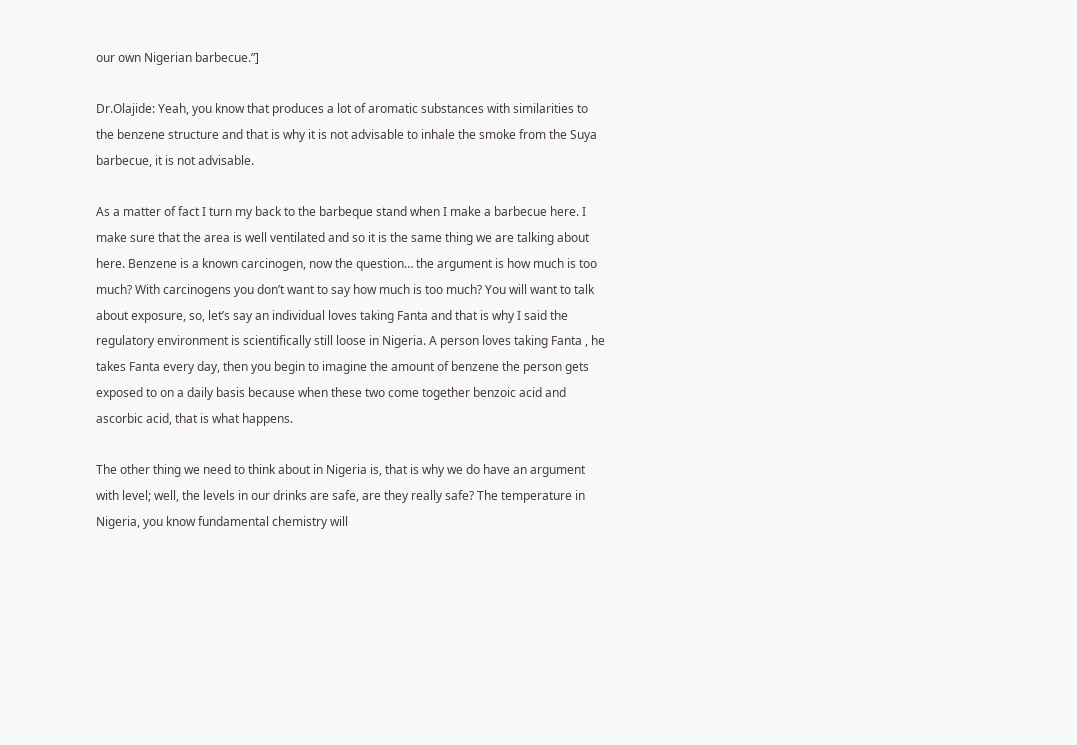our own Nigerian barbecue.”]

Dr.Olajide: Yeah, you know that produces a lot of aromatic substances with similarities to the benzene structure and that is why it is not advisable to inhale the smoke from the Suya barbecue, it is not advisable.

As a matter of fact I turn my back to the barbeque stand when I make a barbecue here. I make sure that the area is well ventilated and so it is the same thing we are talking about here. Benzene is a known carcinogen, now the question… the argument is how much is too much? With carcinogens you don’t want to say how much is too much? You will want to talk about exposure, so, let’s say an individual loves taking Fanta and that is why I said the regulatory environment is scientifically still loose in Nigeria. A person loves taking Fanta , he takes Fanta every day, then you begin to imagine the amount of benzene the person gets exposed to on a daily basis because when these two come together benzoic acid and ascorbic acid, that is what happens.

The other thing we need to think about in Nigeria is, that is why we do have an argument with level; well, the levels in our drinks are safe, are they really safe? The temperature in Nigeria, you know fundamental chemistry will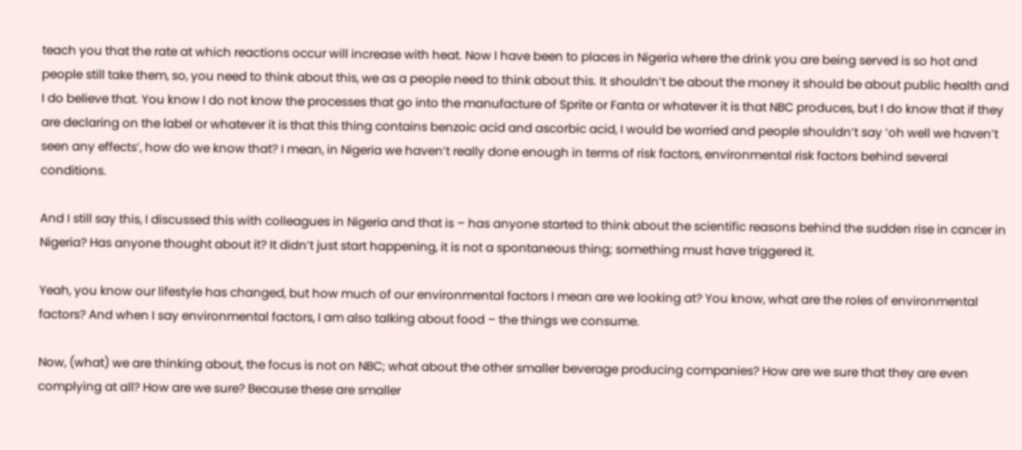teach you that the rate at which reactions occur will increase with heat. Now I have been to places in Nigeria where the drink you are being served is so hot and people still take them, so, you need to think about this, we as a people need to think about this. It shouldn’t be about the money it should be about public health and I do believe that. You know I do not know the processes that go into the manufacture of Sprite or Fanta or whatever it is that NBC produces, but I do know that if they are declaring on the label or whatever it is that this thing contains benzoic acid and ascorbic acid, I would be worried and people shouldn’t say ‘oh well we haven’t seen any effects’, how do we know that? I mean, in Nigeria we haven’t really done enough in terms of risk factors, environmental risk factors behind several conditions.

And I still say this, I discussed this with colleagues in Nigeria and that is – has anyone started to think about the scientific reasons behind the sudden rise in cancer in Nigeria? Has anyone thought about it? It didn’t just start happening, it is not a spontaneous thing; something must have triggered it.

Yeah, you know our lifestyle has changed, but how much of our environmental factors I mean are we looking at? You know, what are the roles of environmental factors? And when I say environmental factors, I am also talking about food – the things we consume.

Now, (what) we are thinking about, the focus is not on NBC; what about the other smaller beverage producing companies? How are we sure that they are even complying at all? How are we sure? Because these are smaller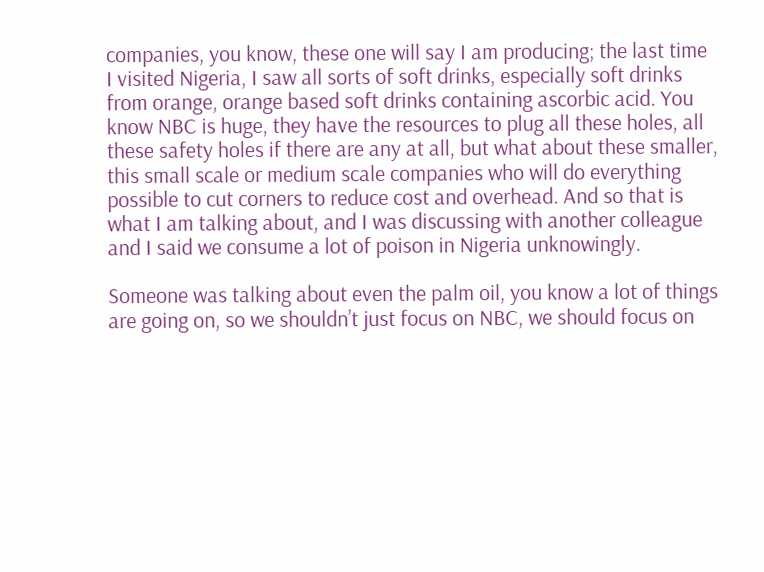companies, you know, these one will say I am producing; the last time I visited Nigeria, I saw all sorts of soft drinks, especially soft drinks from orange, orange based soft drinks containing ascorbic acid. You know NBC is huge, they have the resources to plug all these holes, all these safety holes if there are any at all, but what about these smaller, this small scale or medium scale companies who will do everything possible to cut corners to reduce cost and overhead. And so that is what I am talking about, and I was discussing with another colleague and I said we consume a lot of poison in Nigeria unknowingly.

Someone was talking about even the palm oil, you know a lot of things are going on, so we shouldn’t just focus on NBC, we should focus on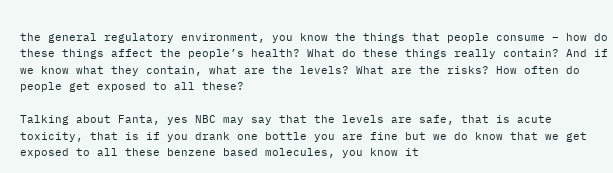the general regulatory environment, you know the things that people consume – how do these things affect the people’s health? What do these things really contain? And if we know what they contain, what are the levels? What are the risks? How often do people get exposed to all these?

Talking about Fanta, yes NBC may say that the levels are safe, that is acute toxicity, that is if you drank one bottle you are fine but we do know that we get exposed to all these benzene based molecules, you know it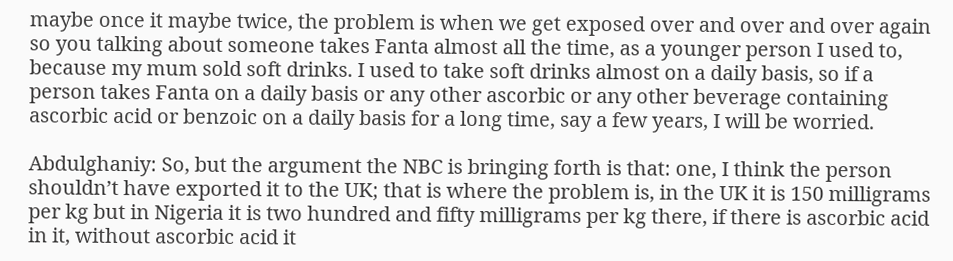maybe once it maybe twice, the problem is when we get exposed over and over and over again so you talking about someone takes Fanta almost all the time, as a younger person I used to, because my mum sold soft drinks. I used to take soft drinks almost on a daily basis, so if a person takes Fanta on a daily basis or any other ascorbic or any other beverage containing ascorbic acid or benzoic on a daily basis for a long time, say a few years, I will be worried.

Abdulghaniy: So, but the argument the NBC is bringing forth is that: one, I think the person shouldn’t have exported it to the UK; that is where the problem is, in the UK it is 150 milligrams per kg but in Nigeria it is two hundred and fifty milligrams per kg there, if there is ascorbic acid in it, without ascorbic acid it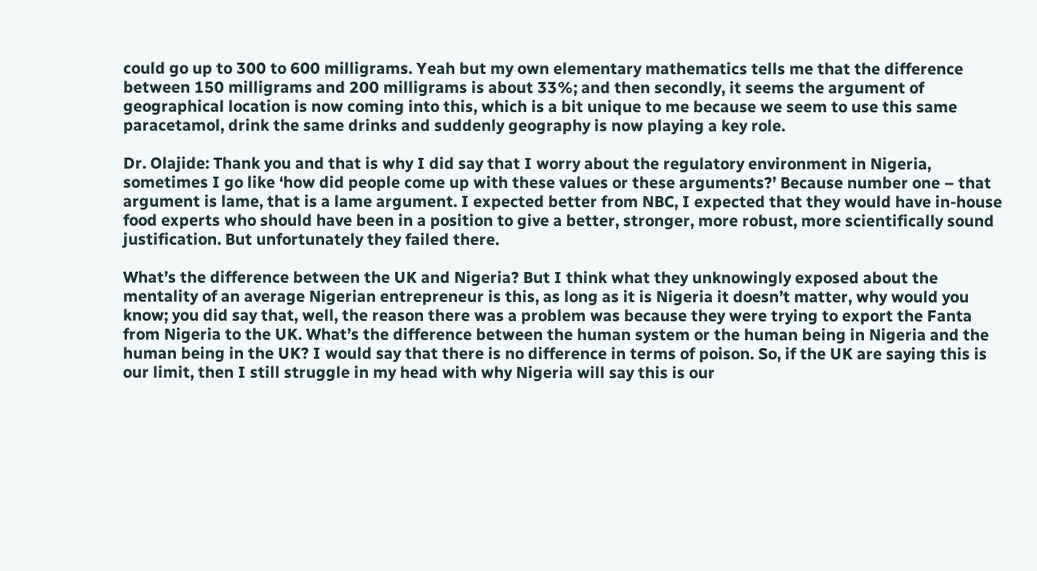could go up to 300 to 600 milligrams. Yeah but my own elementary mathematics tells me that the difference between 150 milligrams and 200 milligrams is about 33%; and then secondly, it seems the argument of geographical location is now coming into this, which is a bit unique to me because we seem to use this same paracetamol, drink the same drinks and suddenly geography is now playing a key role.

Dr. Olajide: Thank you and that is why I did say that I worry about the regulatory environment in Nigeria, sometimes I go like ‘how did people come up with these values or these arguments?’ Because number one – that argument is lame, that is a lame argument. I expected better from NBC, I expected that they would have in-house food experts who should have been in a position to give a better, stronger, more robust, more scientifically sound justification. But unfortunately they failed there.

What’s the difference between the UK and Nigeria? But I think what they unknowingly exposed about the mentality of an average Nigerian entrepreneur is this, as long as it is Nigeria it doesn’t matter, why would you know; you did say that, well, the reason there was a problem was because they were trying to export the Fanta from Nigeria to the UK. What’s the difference between the human system or the human being in Nigeria and the human being in the UK? I would say that there is no difference in terms of poison. So, if the UK are saying this is our limit, then I still struggle in my head with why Nigeria will say this is our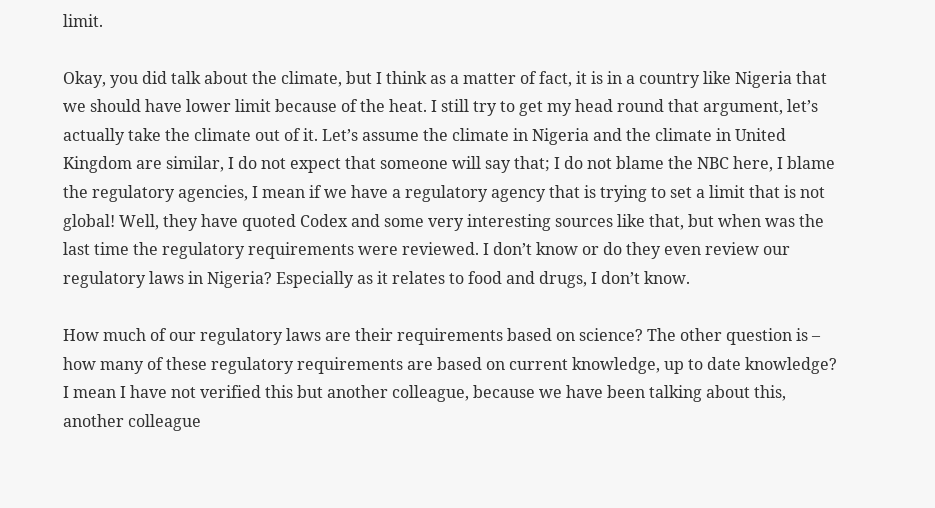limit.

Okay, you did talk about the climate, but I think as a matter of fact, it is in a country like Nigeria that we should have lower limit because of the heat. I still try to get my head round that argument, let’s actually take the climate out of it. Let’s assume the climate in Nigeria and the climate in United Kingdom are similar, I do not expect that someone will say that; I do not blame the NBC here, I blame the regulatory agencies, I mean if we have a regulatory agency that is trying to set a limit that is not global! Well, they have quoted Codex and some very interesting sources like that, but when was the last time the regulatory requirements were reviewed. I don’t know or do they even review our regulatory laws in Nigeria? Especially as it relates to food and drugs, I don’t know.

How much of our regulatory laws are their requirements based on science? The other question is – how many of these regulatory requirements are based on current knowledge, up to date knowledge? I mean I have not verified this but another colleague, because we have been talking about this, another colleague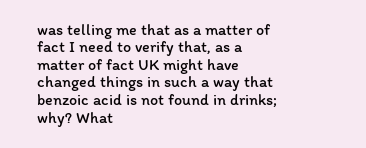was telling me that as a matter of fact I need to verify that, as a matter of fact UK might have changed things in such a way that benzoic acid is not found in drinks; why? What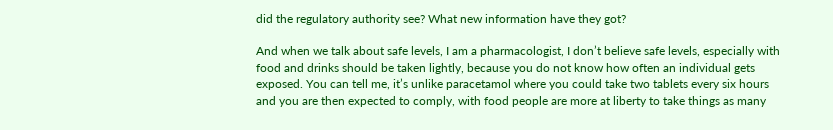did the regulatory authority see? What new information have they got?

And when we talk about safe levels, I am a pharmacologist, I don’t believe safe levels, especially with food and drinks should be taken lightly, because you do not know how often an individual gets exposed. You can tell me, it’s unlike paracetamol where you could take two tablets every six hours and you are then expected to comply, with food people are more at liberty to take things as many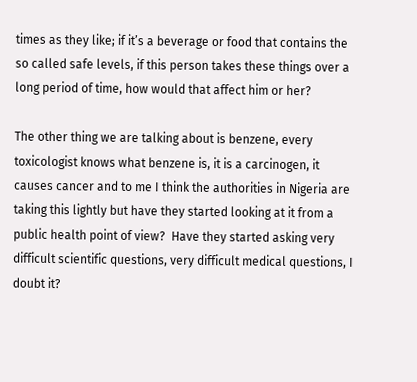times as they like; if it’s a beverage or food that contains the so called safe levels, if this person takes these things over a long period of time, how would that affect him or her?

The other thing we are talking about is benzene, every toxicologist knows what benzene is, it is a carcinogen, it causes cancer and to me I think the authorities in Nigeria are taking this lightly but have they started looking at it from a public health point of view?  Have they started asking very difficult scientific questions, very difficult medical questions, I doubt it?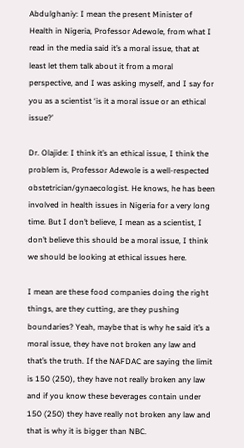Abdulghaniy: I mean the present Minister of Health in Nigeria, Professor Adewole, from what I read in the media said it’s a moral issue, that at least let them talk about it from a moral perspective, and I was asking myself, and I say for you as a scientist ‘is it a moral issue or an ethical issue?’

Dr. Olajide: I think it’s an ethical issue, I think the problem is, Professor Adewole is a well-respected obstetrician/gynaecologist. He knows, he has been involved in health issues in Nigeria for a very long time. But I don’t believe, I mean as a scientist, I don’t believe this should be a moral issue, I think we should be looking at ethical issues here.

I mean are these food companies doing the right things, are they cutting, are they pushing boundaries? Yeah, maybe that is why he said it’s a moral issue, they have not broken any law and that’s the truth. If the NAFDAC are saying the limit is 150 (250), they have not really broken any law and if you know these beverages contain under 150 (250) they have really not broken any law and that is why it is bigger than NBC.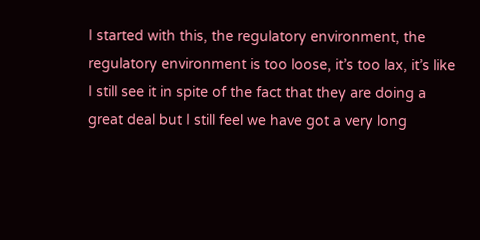I started with this, the regulatory environment, the regulatory environment is too loose, it’s too lax, it’s like I still see it in spite of the fact that they are doing a great deal but I still feel we have got a very long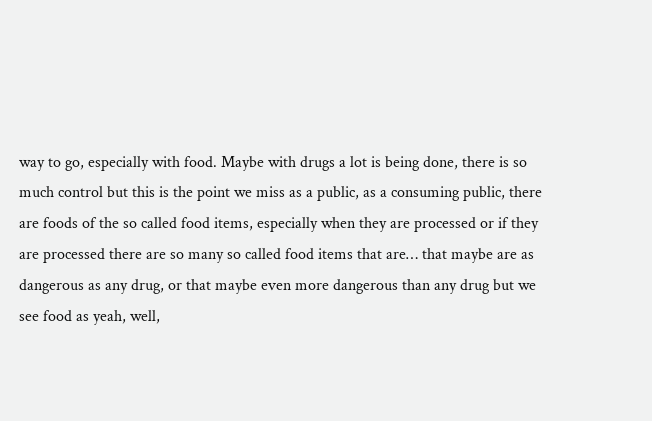way to go, especially with food. Maybe with drugs a lot is being done, there is so much control but this is the point we miss as a public, as a consuming public, there are foods of the so called food items, especially when they are processed or if they are processed there are so many so called food items that are… that maybe are as dangerous as any drug, or that maybe even more dangerous than any drug but we see food as yeah, well,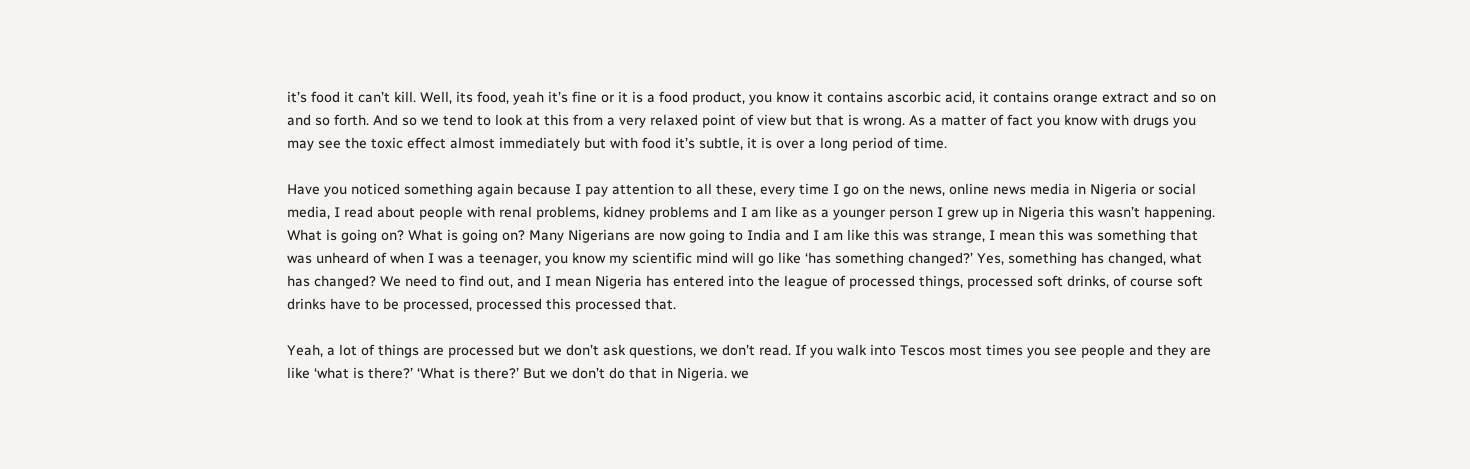it’s food it can’t kill. Well, its food, yeah it’s fine or it is a food product, you know it contains ascorbic acid, it contains orange extract and so on and so forth. And so we tend to look at this from a very relaxed point of view but that is wrong. As a matter of fact you know with drugs you may see the toxic effect almost immediately but with food it’s subtle, it is over a long period of time.

Have you noticed something again because I pay attention to all these, every time I go on the news, online news media in Nigeria or social media, I read about people with renal problems, kidney problems and I am like as a younger person I grew up in Nigeria this wasn’t happening. What is going on? What is going on? Many Nigerians are now going to India and I am like this was strange, I mean this was something that was unheard of when I was a teenager, you know my scientific mind will go like ‘has something changed?’ Yes, something has changed, what has changed? We need to find out, and I mean Nigeria has entered into the league of processed things, processed soft drinks, of course soft drinks have to be processed, processed this processed that.

Yeah, a lot of things are processed but we don’t ask questions, we don’t read. If you walk into Tescos most times you see people and they are like ‘what is there?’ ‘What is there?’ But we don’t do that in Nigeria. we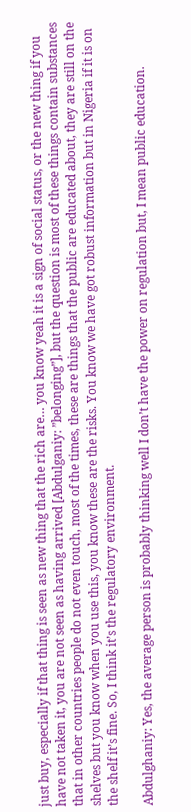just buy, especially if that thing is seen as new thing that the rich are… you know yeah it is a sign of social status, or the new thing if you have not taken it, you are not seen as having arrived [Abdulganiy: ”belonging”], but the question is most of these things contain substances that in other countries people do not even touch, most of the times, these are things that the public are educated about, they are still on the shelves but you know when you use this, you know these are the risks. You know we have got robust information but in Nigeria if it is on the shelf it’s fine. So, I think it’s the regulatory environment.

Abdulghaniy: Yes, the average person is probably thinking well I don’t have the power on regulation but, I mean public education.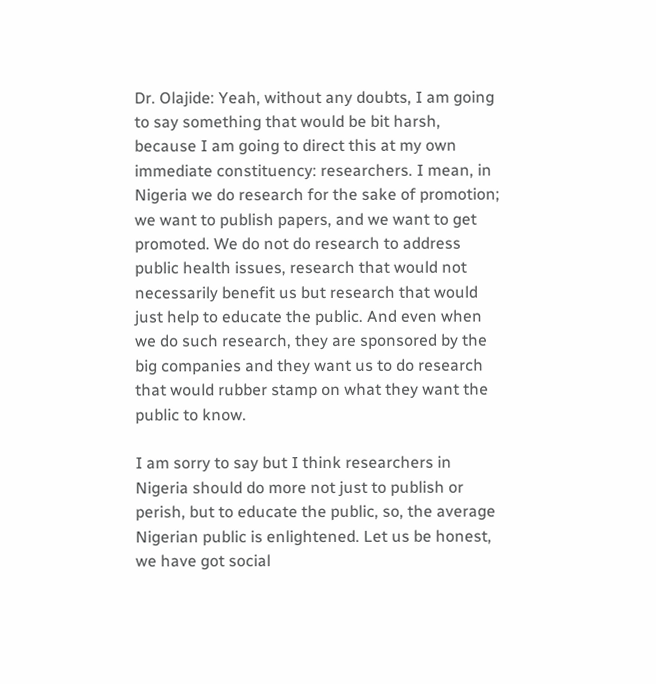Dr. Olajide: Yeah, without any doubts, I am going to say something that would be bit harsh, because I am going to direct this at my own immediate constituency: researchers. I mean, in Nigeria we do research for the sake of promotion; we want to publish papers, and we want to get promoted. We do not do research to address public health issues, research that would not necessarily benefit us but research that would just help to educate the public. And even when we do such research, they are sponsored by the big companies and they want us to do research that would rubber stamp on what they want the public to know.

I am sorry to say but I think researchers in Nigeria should do more not just to publish or perish, but to educate the public, so, the average Nigerian public is enlightened. Let us be honest, we have got social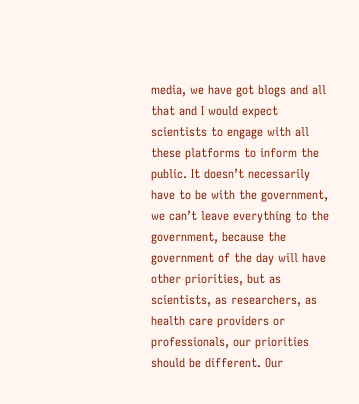media, we have got blogs and all that and I would expect scientists to engage with all these platforms to inform the public. It doesn’t necessarily have to be with the government, we can’t leave everything to the government, because the government of the day will have other priorities, but as scientists, as researchers, as health care providers or professionals, our priorities should be different. Our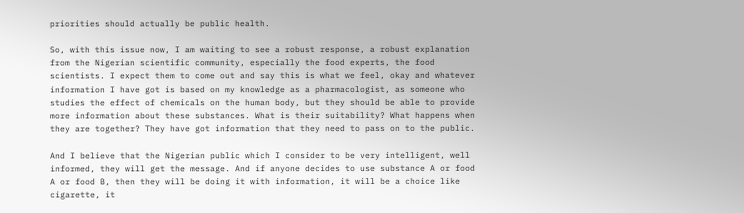priorities should actually be public health.

So, with this issue now, I am waiting to see a robust response, a robust explanation from the Nigerian scientific community, especially the food experts, the food scientists. I expect them to come out and say this is what we feel, okay and whatever information I have got is based on my knowledge as a pharmacologist, as someone who studies the effect of chemicals on the human body, but they should be able to provide more information about these substances. What is their suitability? What happens when they are together? They have got information that they need to pass on to the public.

And I believe that the Nigerian public which I consider to be very intelligent, well informed, they will get the message. And if anyone decides to use substance A or food A or food B, then they will be doing it with information, it will be a choice like cigarette, it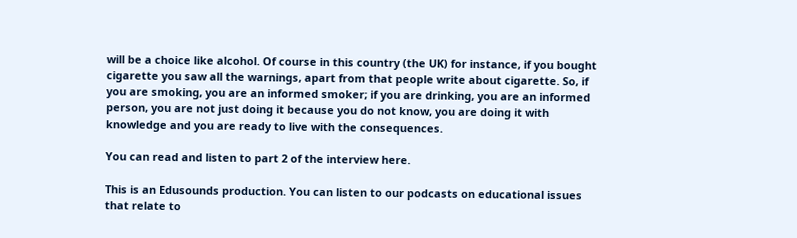will be a choice like alcohol. Of course in this country (the UK) for instance, if you bought cigarette you saw all the warnings, apart from that people write about cigarette. So, if you are smoking, you are an informed smoker; if you are drinking, you are an informed person, you are not just doing it because you do not know, you are doing it with knowledge and you are ready to live with the consequences.

You can read and listen to part 2 of the interview here.

This is an Edusounds production. You can listen to our podcasts on educational issues that relate to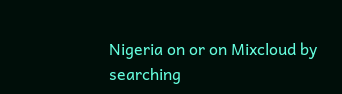Nigeria on or on Mixcloud by searching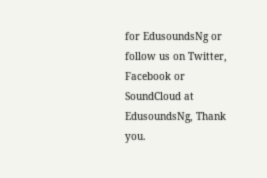for EdusoundsNg or follow us on Twitter, Facebook or SoundCloud at EdusoundsNg, Thank you.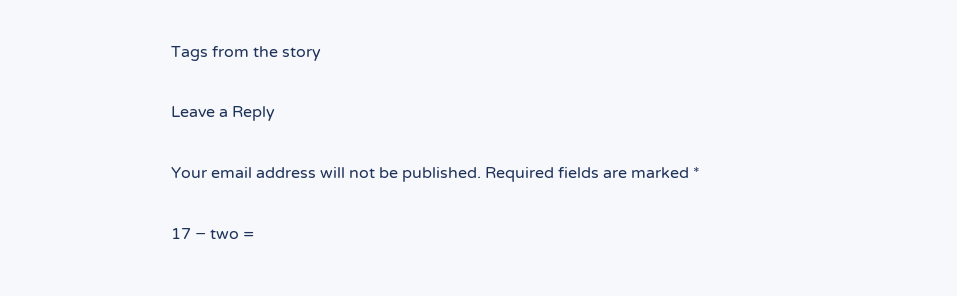Tags from the story

Leave a Reply

Your email address will not be published. Required fields are marked *

17 − two =